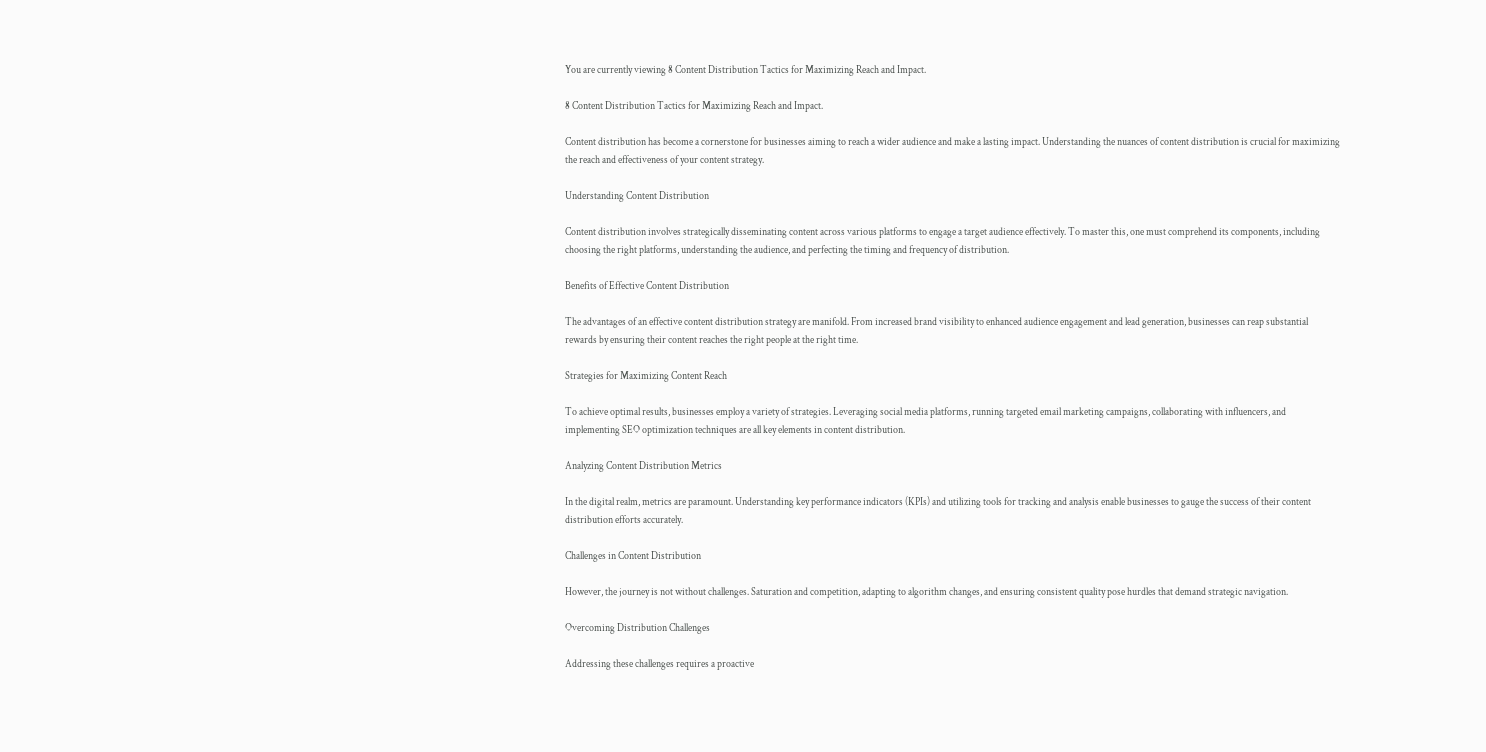You are currently viewing 8 Content Distribution Tactics for Maximizing Reach and Impact.

8 Content Distribution Tactics for Maximizing Reach and Impact.

Content distribution has become a cornerstone for businesses aiming to reach a wider audience and make a lasting impact. Understanding the nuances of content distribution is crucial for maximizing the reach and effectiveness of your content strategy.

Understanding Content Distribution

Content distribution involves strategically disseminating content across various platforms to engage a target audience effectively. To master this, one must comprehend its components, including choosing the right platforms, understanding the audience, and perfecting the timing and frequency of distribution.

Benefits of Effective Content Distribution

The advantages of an effective content distribution strategy are manifold. From increased brand visibility to enhanced audience engagement and lead generation, businesses can reap substantial rewards by ensuring their content reaches the right people at the right time.

Strategies for Maximizing Content Reach

To achieve optimal results, businesses employ a variety of strategies. Leveraging social media platforms, running targeted email marketing campaigns, collaborating with influencers, and implementing SEO optimization techniques are all key elements in content distribution.

Analyzing Content Distribution Metrics

In the digital realm, metrics are paramount. Understanding key performance indicators (KPIs) and utilizing tools for tracking and analysis enable businesses to gauge the success of their content distribution efforts accurately.

Challenges in Content Distribution

However, the journey is not without challenges. Saturation and competition, adapting to algorithm changes, and ensuring consistent quality pose hurdles that demand strategic navigation.

Overcoming Distribution Challenges

Addressing these challenges requires a proactive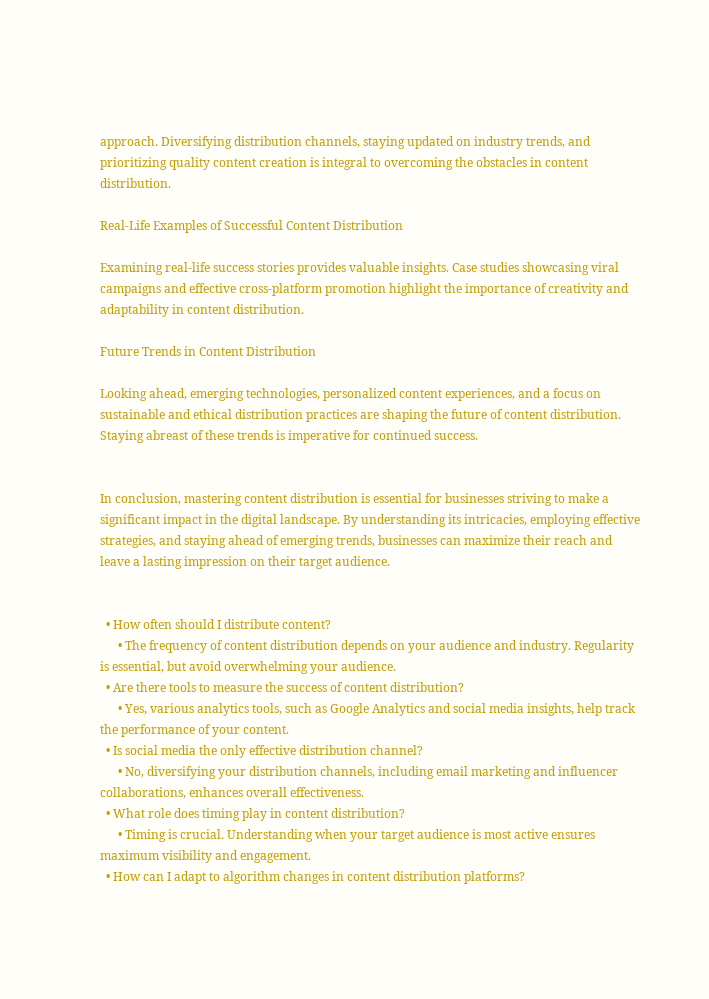approach. Diversifying distribution channels, staying updated on industry trends, and prioritizing quality content creation is integral to overcoming the obstacles in content distribution.

Real-Life Examples of Successful Content Distribution

Examining real-life success stories provides valuable insights. Case studies showcasing viral campaigns and effective cross-platform promotion highlight the importance of creativity and adaptability in content distribution.

Future Trends in Content Distribution

Looking ahead, emerging technologies, personalized content experiences, and a focus on sustainable and ethical distribution practices are shaping the future of content distribution. Staying abreast of these trends is imperative for continued success.


In conclusion, mastering content distribution is essential for businesses striving to make a significant impact in the digital landscape. By understanding its intricacies, employing effective strategies, and staying ahead of emerging trends, businesses can maximize their reach and leave a lasting impression on their target audience.


  • How often should I distribute content?
      • The frequency of content distribution depends on your audience and industry. Regularity is essential, but avoid overwhelming your audience.
  • Are there tools to measure the success of content distribution?
      • Yes, various analytics tools, such as Google Analytics and social media insights, help track the performance of your content.
  • Is social media the only effective distribution channel?
      • No, diversifying your distribution channels, including email marketing and influencer collaborations, enhances overall effectiveness.
  • What role does timing play in content distribution?
      • Timing is crucial. Understanding when your target audience is most active ensures maximum visibility and engagement.
  • How can I adapt to algorithm changes in content distribution platforms?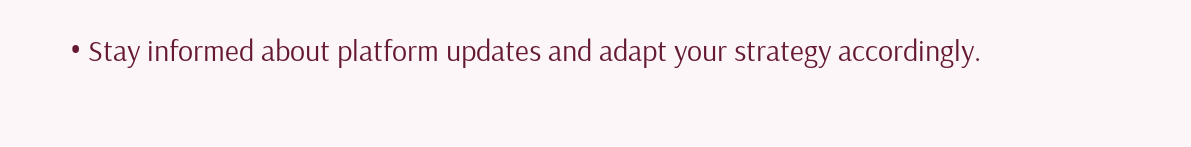• Stay informed about platform updates and adapt your strategy accordingly.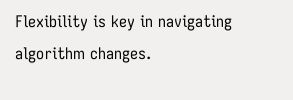Flexibility is key in navigating algorithm changes.